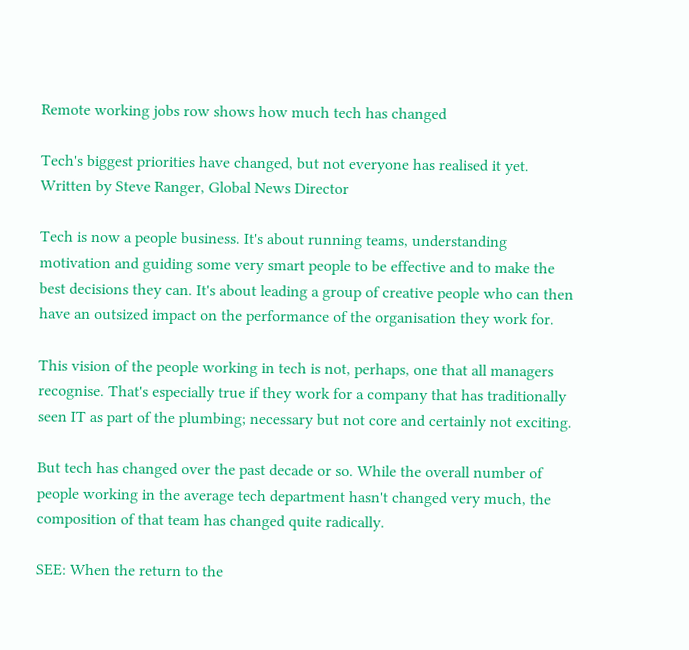Remote working jobs row shows how much tech has changed

Tech's biggest priorities have changed, but not everyone has realised it yet.
Written by Steve Ranger, Global News Director

Tech is now a people business. It's about running teams, understanding motivation and guiding some very smart people to be effective and to make the best decisions they can. It's about leading a group of creative people who can then have an outsized impact on the performance of the organisation they work for.

This vision of the people working in tech is not, perhaps, one that all managers recognise. That's especially true if they work for a company that has traditionally seen IT as part of the plumbing; necessary but not core and certainly not exciting.

But tech has changed over the past decade or so. While the overall number of people working in the average tech department hasn't changed very much, the composition of that team has changed quite radically.

SEE: When the return to the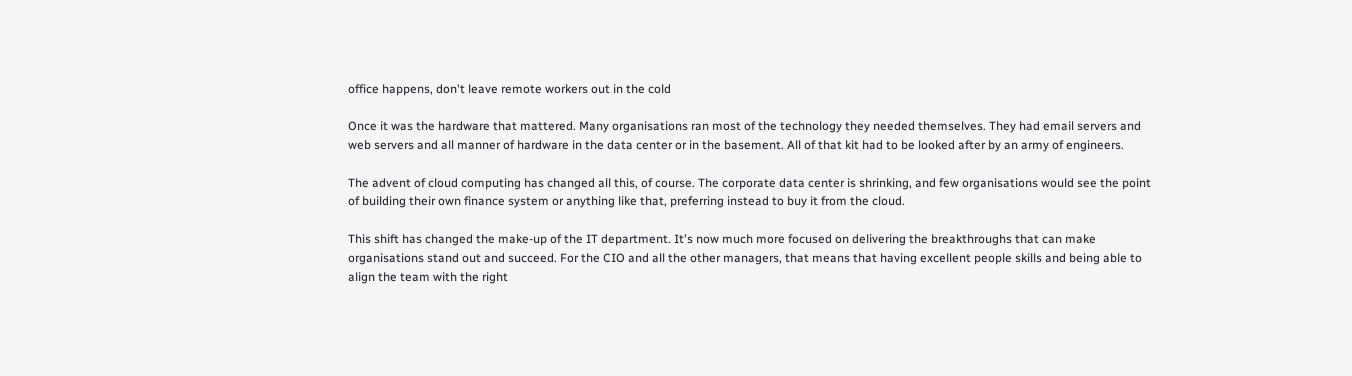office happens, don't leave remote workers out in the cold

Once it was the hardware that mattered. Many organisations ran most of the technology they needed themselves. They had email servers and web servers and all manner of hardware in the data center or in the basement. All of that kit had to be looked after by an army of engineers.

The advent of cloud computing has changed all this, of course. The corporate data center is shrinking, and few organisations would see the point of building their own finance system or anything like that, preferring instead to buy it from the cloud.

This shift has changed the make-up of the IT department. It's now much more focused on delivering the breakthroughs that can make organisations stand out and succeed. For the CIO and all the other managers, that means that having excellent people skills and being able to align the team with the right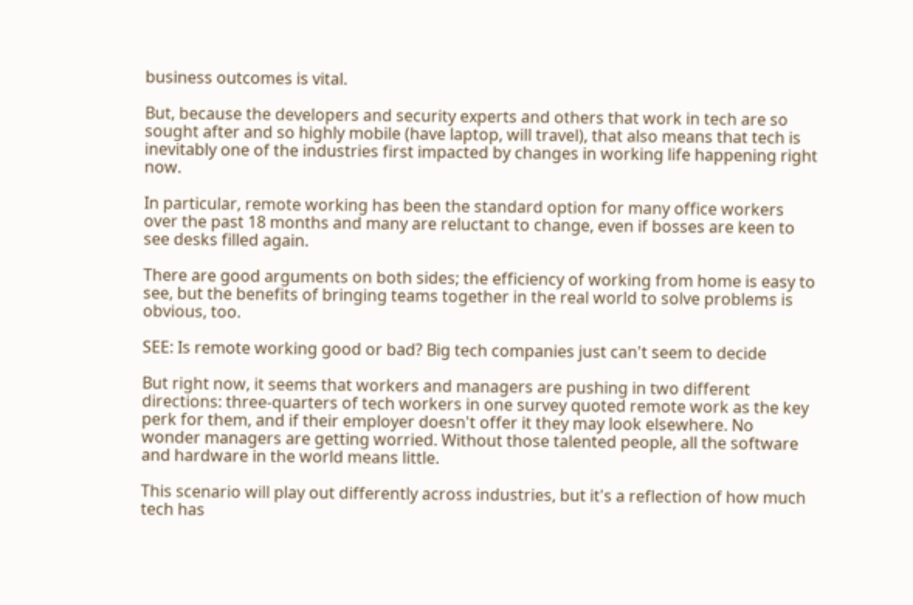business outcomes is vital.

But, because the developers and security experts and others that work in tech are so sought after and so highly mobile (have laptop, will travel), that also means that tech is inevitably one of the industries first impacted by changes in working life happening right now.

In particular, remote working has been the standard option for many office workers over the past 18 months and many are reluctant to change, even if bosses are keen to see desks filled again.

There are good arguments on both sides; the efficiency of working from home is easy to see, but the benefits of bringing teams together in the real world to solve problems is obvious, too.

SEE: Is remote working good or bad? Big tech companies just can't seem to decide

But right now, it seems that workers and managers are pushing in two different directions: three-quarters of tech workers in one survey quoted remote work as the key perk for them, and if their employer doesn't offer it they may look elsewhere. No wonder managers are getting worried. Without those talented people, all the software and hardware in the world means little.

This scenario will play out differently across industries, but it's a reflection of how much tech has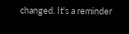changed. It's a reminder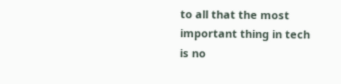to all that the most important thing in tech is no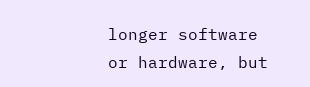longer software or hardware, but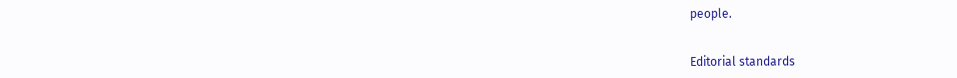people.


Editorial standards